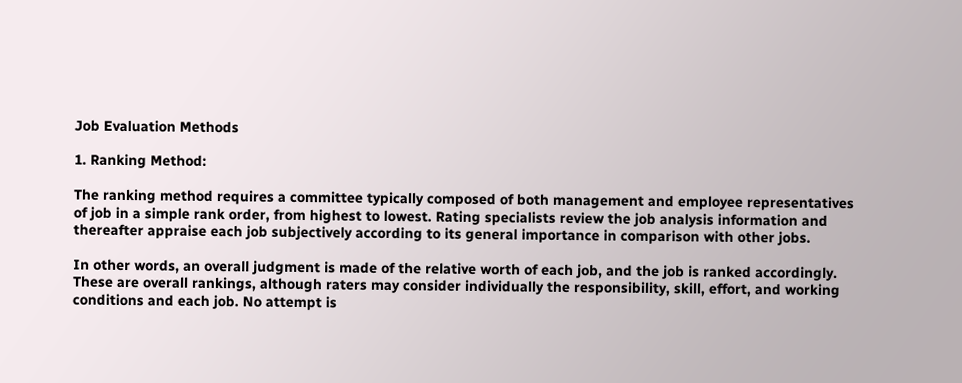Job Evaluation Methods

1. Ranking Method:

The ranking method requires a committee typically composed of both management and employee representatives of job in a simple rank order, from highest to lowest. Rating specialists review the job analysis information and thereafter appraise each job subjectively according to its general importance in comparison with other jobs.

In other words, an overall judgment is made of the relative worth of each job, and the job is ranked accordingly. These are overall rankings, although raters may consider individually the responsibility, skill, effort, and working conditions and each job. No attempt is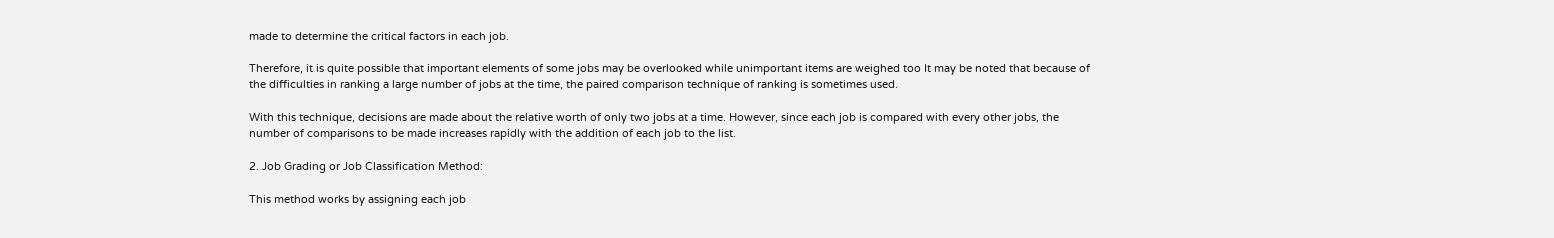made to determine the critical factors in each job.

Therefore, it is quite possible that important elements of some jobs may be overlooked while unimportant items are weighed too It may be noted that because of the difficulties in ranking a large number of jobs at the time, the paired comparison technique of ranking is sometimes used.

With this technique, decisions are made about the relative worth of only two jobs at a time. However, since each job is compared with every other jobs, the number of comparisons to be made increases rapidly with the addition of each job to the list.

2. Job Grading or Job Classification Method:

This method works by assigning each job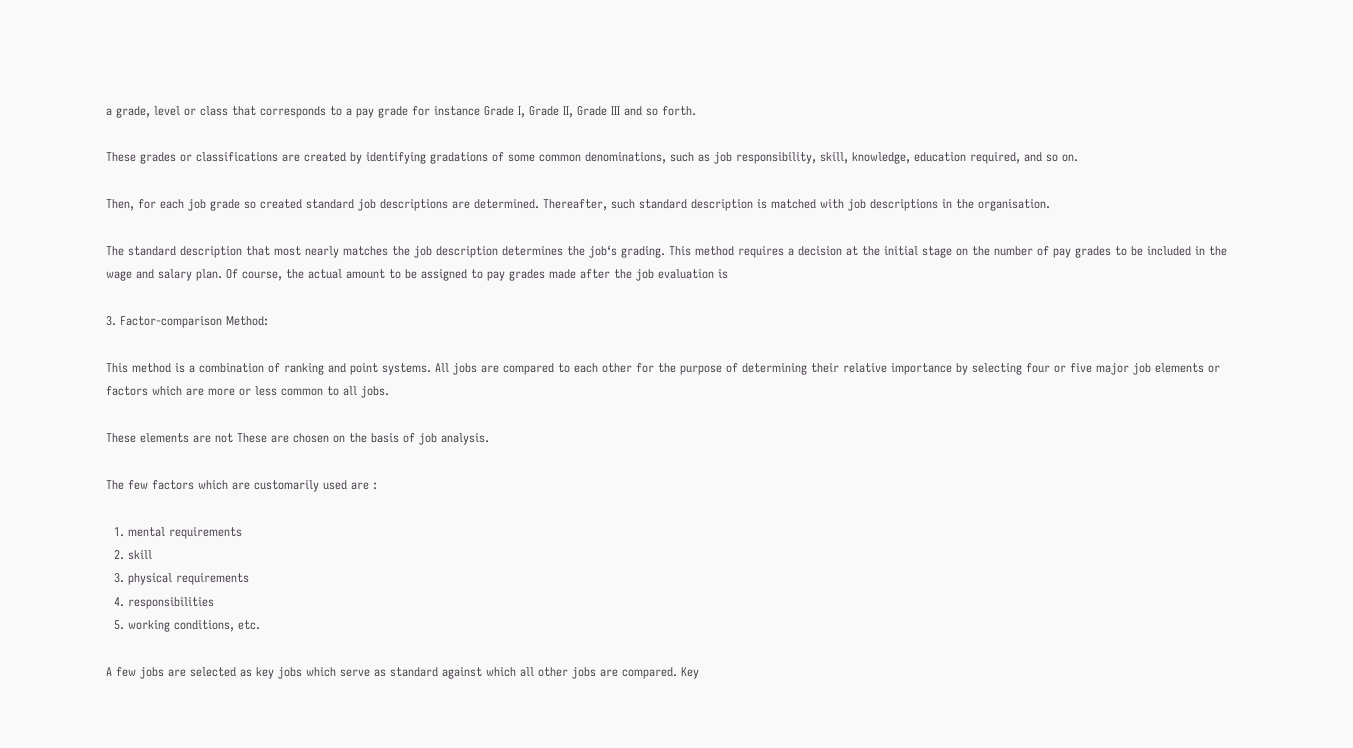a grade, level or class that corresponds to a pay grade for instance Grade I, Grade II, Grade III and so forth.

These grades or classifications are created by identifying gradations of some common denominations, such as job responsibility, skill, knowledge, education required, and so on.

Then, for each job grade so created standard job descriptions are determined. Thereafter, such standard description is matched with job descriptions in the organisation.

The standard description that most nearly matches the job description determines the job‘s grading. This method requires a decision at the initial stage on the number of pay grades to be included in the wage and salary plan. Of course, the actual amount to be assigned to pay grades made after the job evaluation is

3. Factor-comparison Method:

This method is a combination of ranking and point systems. All jobs are compared to each other for the purpose of determining their relative importance by selecting four or five major job elements or factors which are more or less common to all jobs.

These elements are not These are chosen on the basis of job analysis.

The few factors which are customarily used are :

  1. mental requirements
  2. skill
  3. physical requirements
  4. responsibilities
  5. working conditions, etc.

A few jobs are selected as key jobs which serve as standard against which all other jobs are compared. Key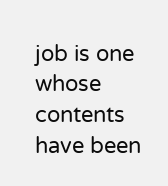job is one whose contents have been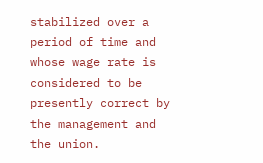stabilized over a period of time and whose wage rate is considered to be presently correct by the management and the union.